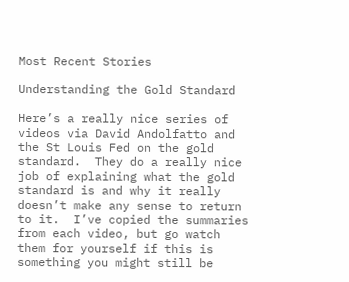Most Recent Stories

Understanding the Gold Standard

Here’s a really nice series of videos via David Andolfatto and the St Louis Fed on the gold standard.  They do a really nice job of explaining what the gold standard is and why it really doesn’t make any sense to return to it.  I’ve copied the summaries from each video, but go watch them for yourself if this is something you might still be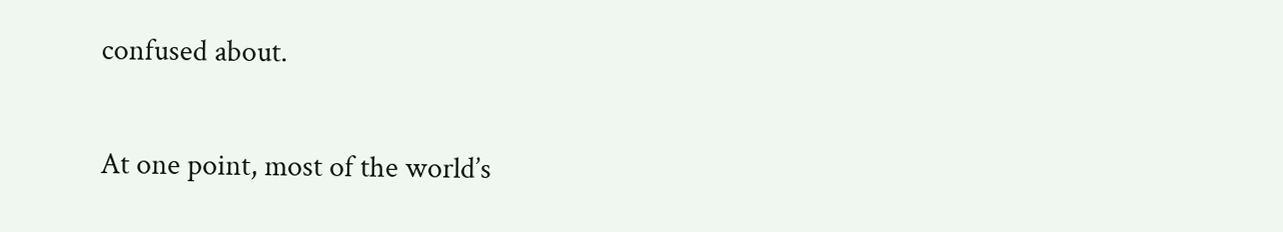confused about.

At one point, most of the world’s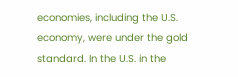economies, including the U.S. economy, were under the gold standard. In the U.S. in the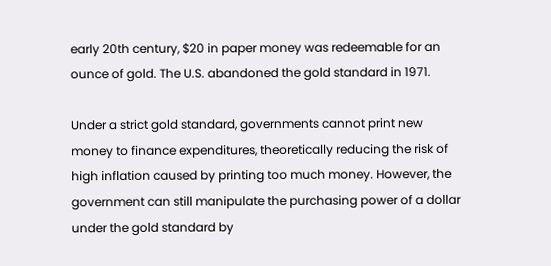early 20th century, $20 in paper money was redeemable for an ounce of gold. The U.S. abandoned the gold standard in 1971.

Under a strict gold standard, governments cannot print new money to finance expenditures, theoretically reducing the risk of high inflation caused by printing too much money. However, the government can still manipulate the purchasing power of a dollar under the gold standard by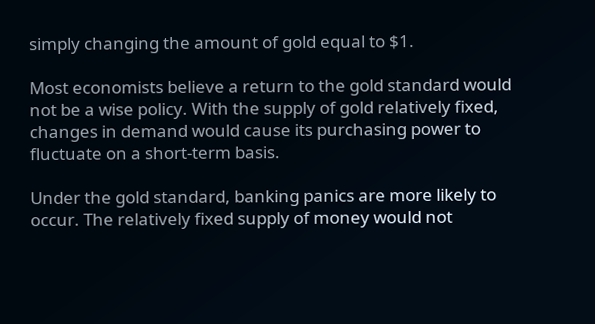simply changing the amount of gold equal to $1.

Most economists believe a return to the gold standard would not be a wise policy. With the supply of gold relatively fixed, changes in demand would cause its purchasing power to fluctuate on a short-term basis.

Under the gold standard, banking panics are more likely to occur. The relatively fixed supply of money would not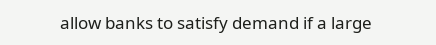allow banks to satisfy demand if a large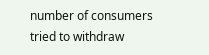number of consumers tried to withdraw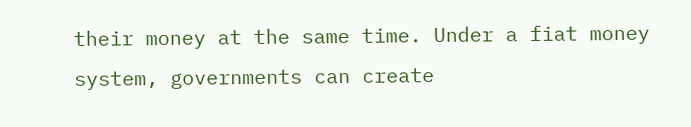their money at the same time. Under a fiat money system, governments can create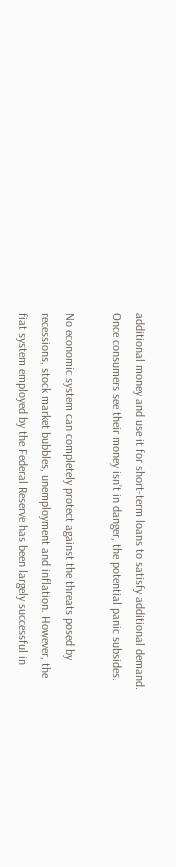additional money and use it for short-term loans to satisfy additional demand. Once consumers see their money isn’t in danger, the potential panic subsides.

No economic system can completely protect against the threats posed by recessions, stock market bubbles, unemployment and inflation. However, the fiat system employed by the Federal Reserve has been largely successful in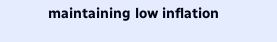maintaining low inflation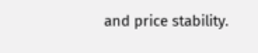and price stability.